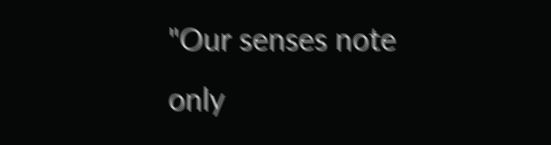"Our senses note only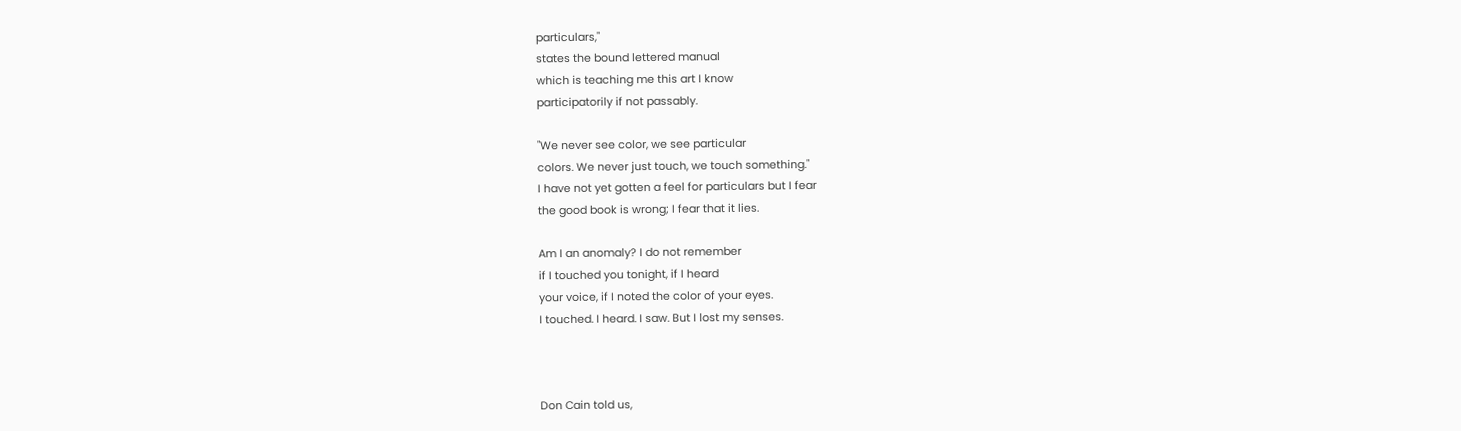particulars,"
states the bound lettered manual
which is teaching me this art I know
participatorily if not passably.

"We never see color, we see particular
colors. We never just touch, we touch something."
I have not yet gotten a feel for particulars but I fear
the good book is wrong; I fear that it lies.

Am I an anomaly? I do not remember
if I touched you tonight, if I heard
your voice, if I noted the color of your eyes.
I touched. I heard. I saw. But I lost my senses.



Don Cain told us,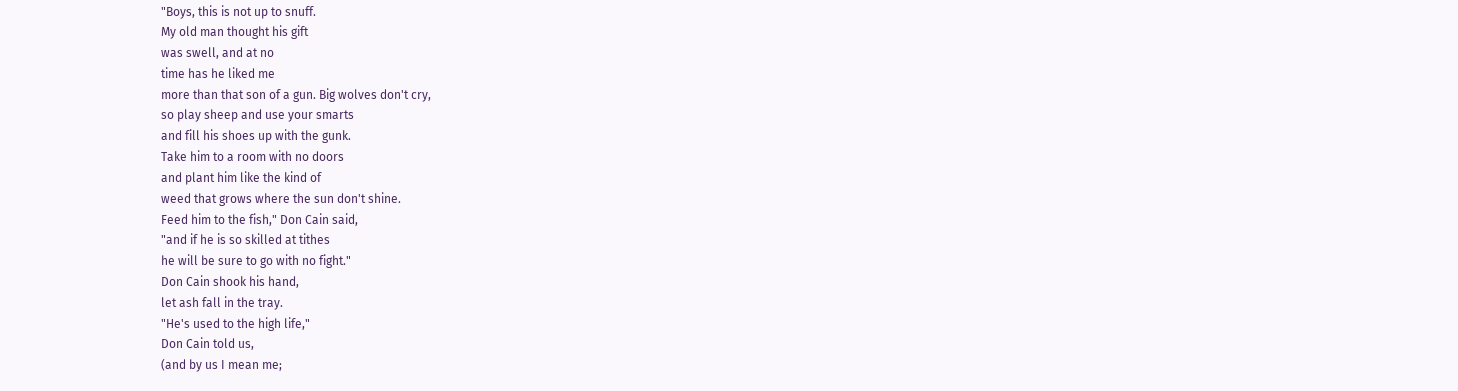"Boys, this is not up to snuff.
My old man thought his gift
was swell, and at no
time has he liked me
more than that son of a gun. Big wolves don't cry,
so play sheep and use your smarts
and fill his shoes up with the gunk.
Take him to a room with no doors
and plant him like the kind of
weed that grows where the sun don't shine.
Feed him to the fish," Don Cain said,
"and if he is so skilled at tithes
he will be sure to go with no fight."
Don Cain shook his hand,
let ash fall in the tray.
"He's used to the high life,"
Don Cain told us,
(and by us I mean me;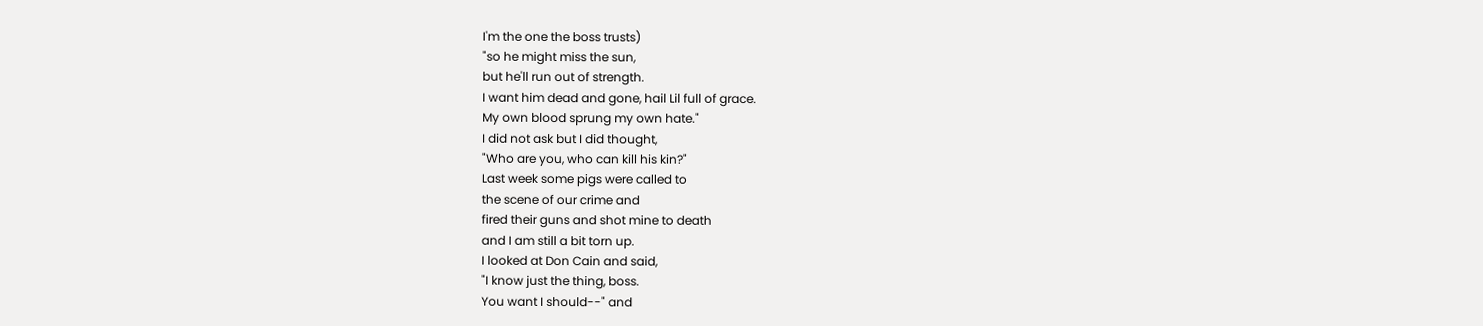I'm the one the boss trusts)
"so he might miss the sun,
but he'll run out of strength.
I want him dead and gone, hail Lil full of grace.
My own blood sprung my own hate."
I did not ask but I did thought,
"Who are you, who can kill his kin?"
Last week some pigs were called to
the scene of our crime and
fired their guns and shot mine to death
and I am still a bit torn up.
I looked at Don Cain and said,
"I know just the thing, boss.
You want I should--" and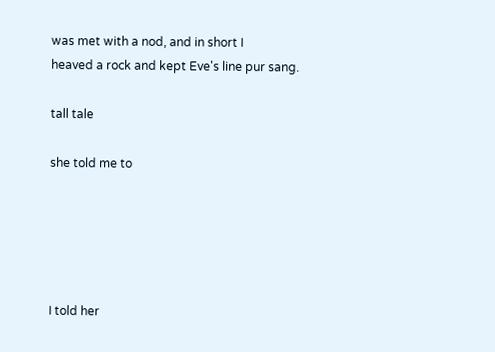was met with a nod, and in short I
heaved a rock and kept Eve's line pur sang.

tall tale

she told me to





I told her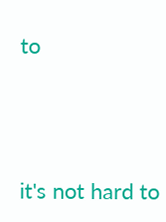to





it's not hard to